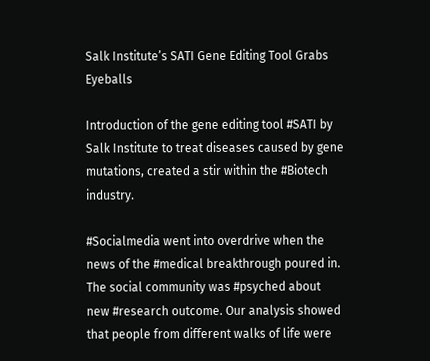Salk Institute’s SATI Gene Editing Tool Grabs Eyeballs

Introduction of the gene editing tool #SATI by Salk Institute to treat diseases caused by gene mutations, created a stir within the #Biotech industry.

#Socialmedia went into overdrive when the news of the #medical breakthrough poured in. The social community was #psyched about new #research outcome. Our analysis showed that people from different walks of life were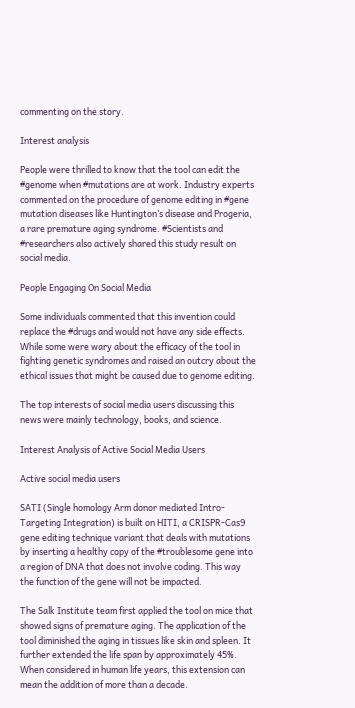commenting on the story.

Interest analysis

People were thrilled to know that the tool can edit the #genome when #mutations are at work. Industry experts commented on the procedure of genome editing in #gene mutation diseases like Huntington’s disease and Progeria, a rare premature aging syndrome. #Scientists and #researchers also actively shared this study result on social media.

People Engaging On Social Media

Some individuals commented that this invention could replace the #drugs and would not have any side effects. While some were wary about the efficacy of the tool in fighting genetic syndromes and raised an outcry about the ethical issues that might be caused due to genome editing.

The top interests of social media users discussing this news were mainly technology, books, and science.

Interest Analysis of Active Social Media Users

Active social media users

SATI (Single homology Arm donor mediated Intro-Targeting Integration) is built on HITI, a CRISPR-Cas9 gene editing technique variant that deals with mutations by inserting a healthy copy of the #troublesome gene into a region of DNA that does not involve coding. This way the function of the gene will not be impacted.

The Salk Institute team first applied the tool on mice that showed signs of premature aging. The application of the tool diminished the aging in tissues like skin and spleen. It further extended the life span by approximately 45%. When considered in human life years, this extension can mean the addition of more than a decade.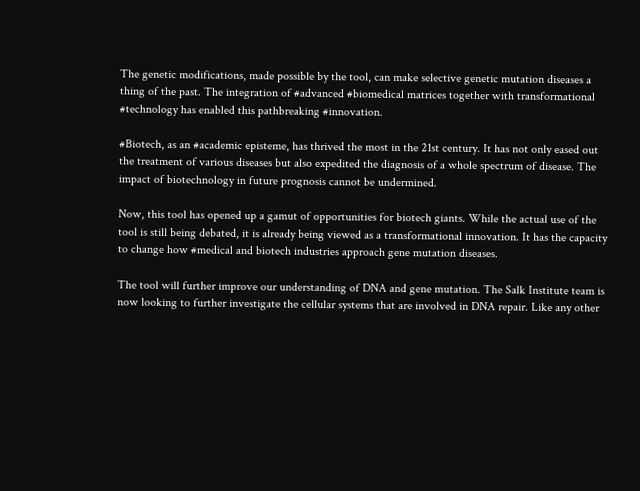The genetic modifications, made possible by the tool, can make selective genetic mutation diseases a thing of the past. The integration of #advanced #biomedical matrices together with transformational #technology has enabled this pathbreaking #innovation.

#Biotech, as an #academic episteme, has thrived the most in the 21st century. It has not only eased out the treatment of various diseases but also expedited the diagnosis of a whole spectrum of disease. The impact of biotechnology in future prognosis cannot be undermined.

Now, this tool has opened up a gamut of opportunities for biotech giants. While the actual use of the tool is still being debated, it is already being viewed as a transformational innovation. It has the capacity to change how #medical and biotech industries approach gene mutation diseases.

The tool will further improve our understanding of DNA and gene mutation. The Salk Institute team is now looking to further investigate the cellular systems that are involved in DNA repair. Like any other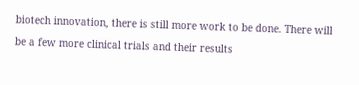biotech innovation, there is still more work to be done. There will be a few more clinical trials and their results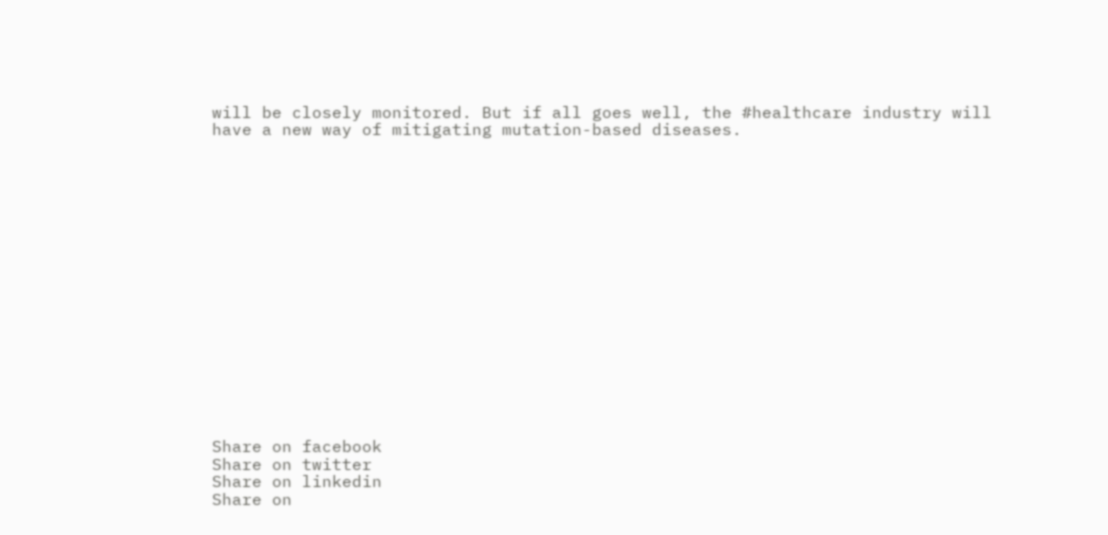will be closely monitored. But if all goes well, the #healthcare industry will have a new way of mitigating mutation-based diseases.

















Share on facebook
Share on twitter
Share on linkedin
Share on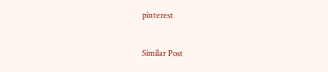pinterest

Similar Post